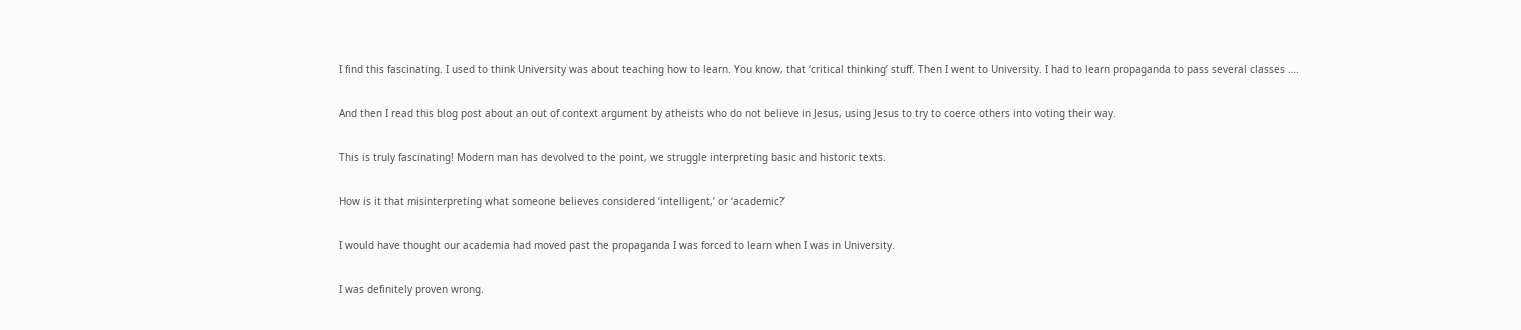I find this fascinating. I used to think University was about teaching how to learn. You know, that ‘critical thinking’ stuff. Then I went to University. I had to learn propaganda to pass several classes ….

And then I read this blog post about an out of context argument by atheists who do not believe in Jesus, using Jesus to try to coerce others into voting their way.

This is truly fascinating! Modern man has devolved to the point, we struggle interpreting basic and historic texts.

How is it that misinterpreting what someone believes considered ‘intelligent,’ or ‘academic?’

I would have thought our academia had moved past the propaganda I was forced to learn when I was in University.

I was definitely proven wrong.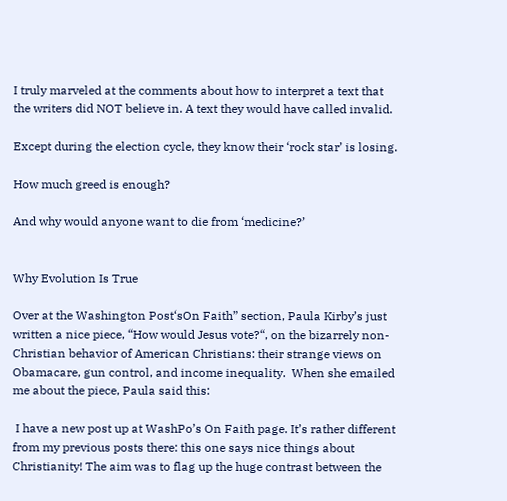I truly marveled at the comments about how to interpret a text that the writers did NOT believe in. A text they would have called invalid.

Except during the election cycle, they know their ‘rock star’ is losing.

How much greed is enough?

And why would anyone want to die from ‘medicine?’


Why Evolution Is True

Over at the Washington Post‘sOn Faith” section, Paula Kirby’s just written a nice piece, “How would Jesus vote?“, on the bizarrely non-Christian behavior of American Christians: their strange views on Obamacare, gun control, and income inequality.  When she emailed me about the piece, Paula said this:

 I have a new post up at WashPo’s On Faith page. It’s rather different from my previous posts there: this one says nice things about Christianity! The aim was to flag up the huge contrast between the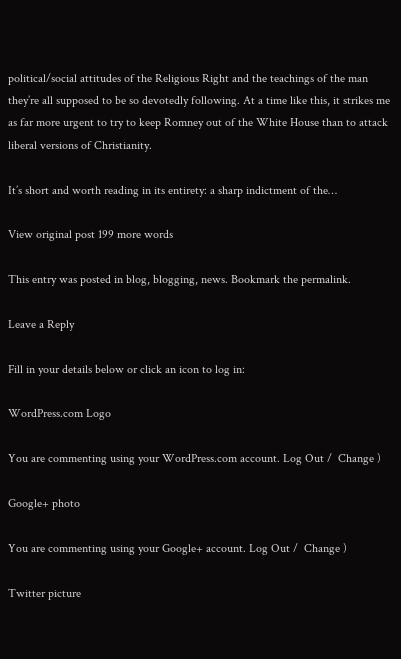political/social attitudes of the Religious Right and the teachings of the man they’re all supposed to be so devotedly following. At a time like this, it strikes me as far more urgent to try to keep Romney out of the White House than to attack liberal versions of Christianity.

It’s short and worth reading in its entirety: a sharp indictment of the…

View original post 199 more words

This entry was posted in blog, blogging, news. Bookmark the permalink.

Leave a Reply

Fill in your details below or click an icon to log in:

WordPress.com Logo

You are commenting using your WordPress.com account. Log Out /  Change )

Google+ photo

You are commenting using your Google+ account. Log Out /  Change )

Twitter picture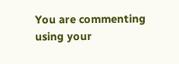You are commenting using your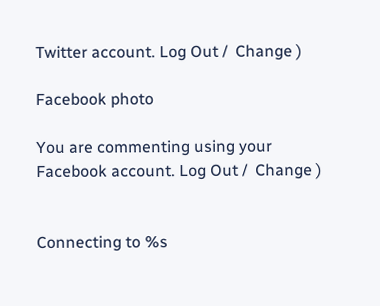Twitter account. Log Out /  Change )

Facebook photo

You are commenting using your Facebook account. Log Out /  Change )


Connecting to %s